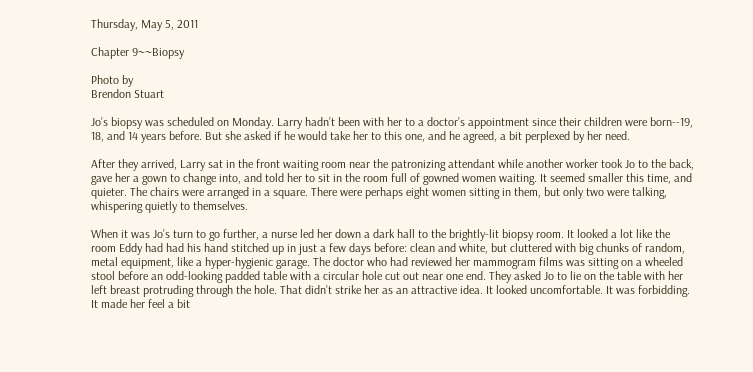Thursday, May 5, 2011

Chapter 9~~Biopsy

Photo by
Brendon Stuart

Jo’s biopsy was scheduled on Monday. Larry hadn’t been with her to a doctor’s appointment since their children were born--19, 18, and 14 years before. But she asked if he would take her to this one, and he agreed, a bit perplexed by her need.

After they arrived, Larry sat in the front waiting room near the patronizing attendant while another worker took Jo to the back, gave her a gown to change into, and told her to sit in the room full of gowned women waiting. It seemed smaller this time, and quieter. The chairs were arranged in a square. There were perhaps eight women sitting in them, but only two were talking, whispering quietly to themselves.

When it was Jo’s turn to go further, a nurse led her down a dark hall to the brightly-lit biopsy room. It looked a lot like the room Eddy had had his hand stitched up in just a few days before: clean and white, but cluttered with big chunks of random, metal equipment, like a hyper-hygienic garage. The doctor who had reviewed her mammogram films was sitting on a wheeled stool before an odd-looking padded table with a circular hole cut out near one end. They asked Jo to lie on the table with her left breast protruding through the hole. That didn’t strike her as an attractive idea. It looked uncomfortable. It was forbidding. It made her feel a bit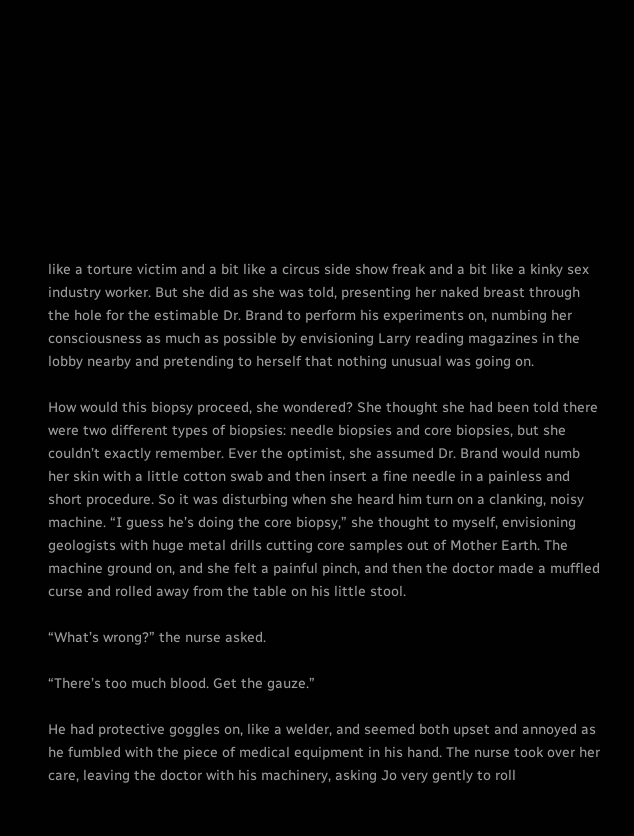like a torture victim and a bit like a circus side show freak and a bit like a kinky sex industry worker. But she did as she was told, presenting her naked breast through the hole for the estimable Dr. Brand to perform his experiments on, numbing her consciousness as much as possible by envisioning Larry reading magazines in the lobby nearby and pretending to herself that nothing unusual was going on.

How would this biopsy proceed, she wondered? She thought she had been told there were two different types of biopsies: needle biopsies and core biopsies, but she couldn’t exactly remember. Ever the optimist, she assumed Dr. Brand would numb her skin with a little cotton swab and then insert a fine needle in a painless and short procedure. So it was disturbing when she heard him turn on a clanking, noisy machine. “I guess he’s doing the core biopsy,” she thought to myself, envisioning geologists with huge metal drills cutting core samples out of Mother Earth. The machine ground on, and she felt a painful pinch, and then the doctor made a muffled curse and rolled away from the table on his little stool.

“What’s wrong?” the nurse asked.

“There’s too much blood. Get the gauze.”

He had protective goggles on, like a welder, and seemed both upset and annoyed as he fumbled with the piece of medical equipment in his hand. The nurse took over her care, leaving the doctor with his machinery, asking Jo very gently to roll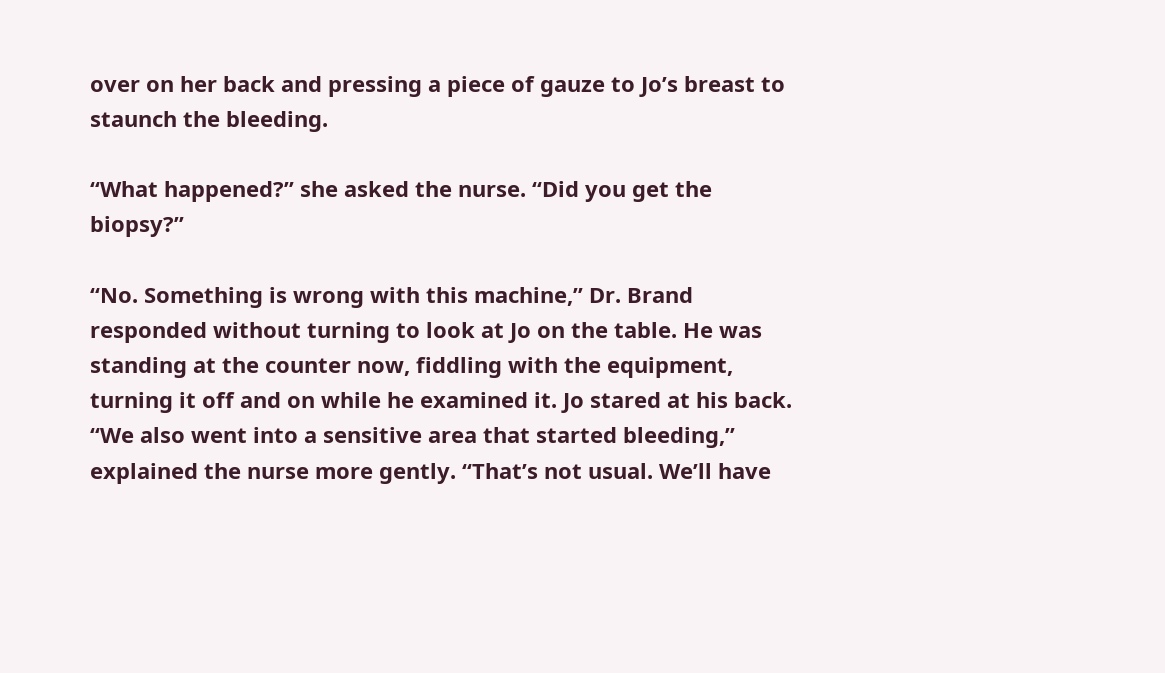over on her back and pressing a piece of gauze to Jo’s breast to staunch the bleeding.

“What happened?” she asked the nurse. “Did you get the biopsy?”

“No. Something is wrong with this machine,” Dr. Brand responded without turning to look at Jo on the table. He was standing at the counter now, fiddling with the equipment, turning it off and on while he examined it. Jo stared at his back.
“We also went into a sensitive area that started bleeding,” explained the nurse more gently. “That’s not usual. We’ll have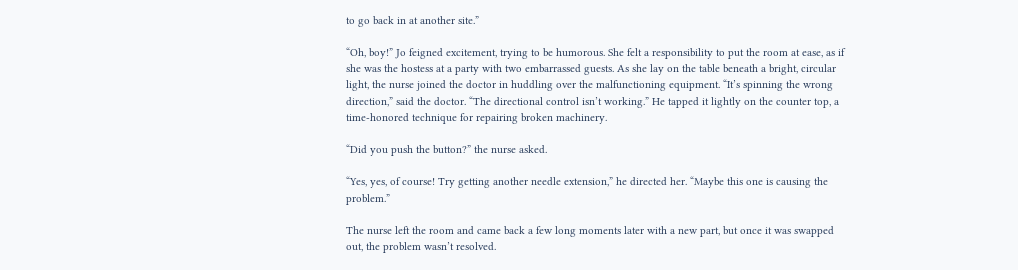to go back in at another site.”

“Oh, boy!” Jo feigned excitement, trying to be humorous. She felt a responsibility to put the room at ease, as if she was the hostess at a party with two embarrassed guests. As she lay on the table beneath a bright, circular light, the nurse joined the doctor in huddling over the malfunctioning equipment. “It’s spinning the wrong direction,” said the doctor. “The directional control isn’t working.” He tapped it lightly on the counter top, a time-honored technique for repairing broken machinery.

“Did you push the button?” the nurse asked.

“Yes, yes, of course! Try getting another needle extension,” he directed her. “Maybe this one is causing the problem.”

The nurse left the room and came back a few long moments later with a new part, but once it was swapped out, the problem wasn’t resolved.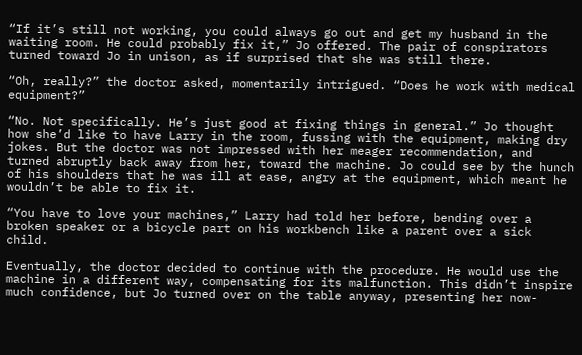“If it’s still not working, you could always go out and get my husband in the waiting room. He could probably fix it,” Jo offered. The pair of conspirators turned toward Jo in unison, as if surprised that she was still there.

“Oh, really?” the doctor asked, momentarily intrigued. “Does he work with medical equipment?”

“No. Not specifically. He’s just good at fixing things in general.” Jo thought how she’d like to have Larry in the room, fussing with the equipment, making dry jokes. But the doctor was not impressed with her meager recommendation, and turned abruptly back away from her, toward the machine. Jo could see by the hunch of his shoulders that he was ill at ease, angry at the equipment, which meant he wouldn’t be able to fix it.

“You have to love your machines,” Larry had told her before, bending over a broken speaker or a bicycle part on his workbench like a parent over a sick child.

Eventually, the doctor decided to continue with the procedure. He would use the machine in a different way, compensating for its malfunction. This didn’t inspire much confidence, but Jo turned over on the table anyway, presenting her now-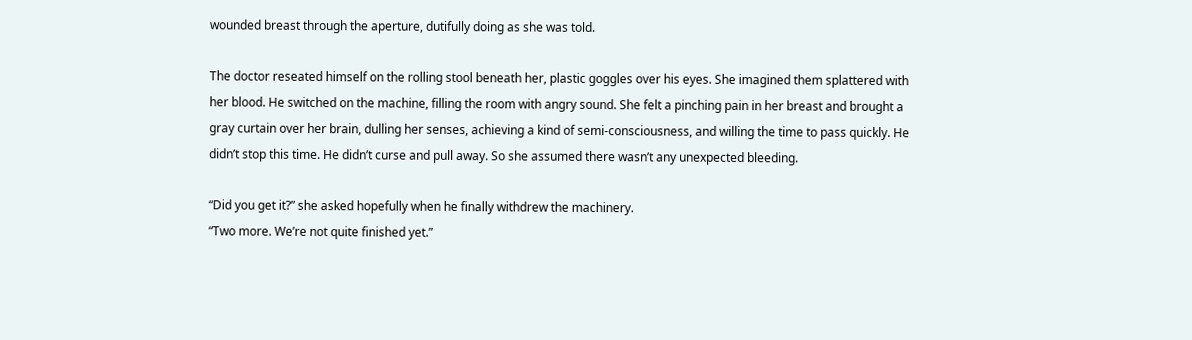wounded breast through the aperture, dutifully doing as she was told.

The doctor reseated himself on the rolling stool beneath her, plastic goggles over his eyes. She imagined them splattered with her blood. He switched on the machine, filling the room with angry sound. She felt a pinching pain in her breast and brought a gray curtain over her brain, dulling her senses, achieving a kind of semi-consciousness, and willing the time to pass quickly. He didn’t stop this time. He didn’t curse and pull away. So she assumed there wasn’t any unexpected bleeding.

“Did you get it?” she asked hopefully when he finally withdrew the machinery.
“Two more. We’re not quite finished yet.”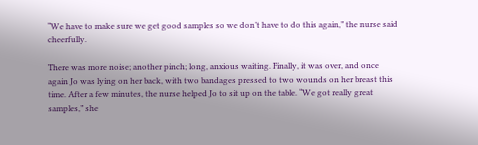“We have to make sure we get good samples so we don’t have to do this again,” the nurse said cheerfully.

There was more noise; another pinch; long, anxious waiting. Finally, it was over, and once again Jo was lying on her back, with two bandages pressed to two wounds on her breast this time. After a few minutes, the nurse helped Jo to sit up on the table. “We got really great samples,” she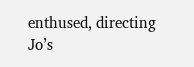enthused, directing Jo’s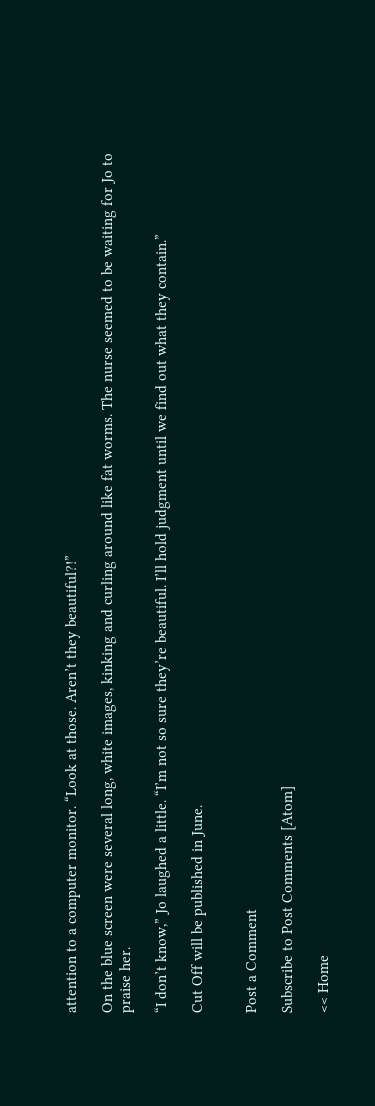attention to a computer monitor. “Look at those. Aren’t they beautiful?!”

On the blue screen were several long, white images, kinking and curling around like fat worms. The nurse seemed to be waiting for Jo to praise her.

“I don’t know,” Jo laughed a little. “I’m not so sure they’re beautiful. I’ll hold judgment until we find out what they contain.”

Cut Off will be published in June.


Post a Comment

Subscribe to Post Comments [Atom]

<< Home